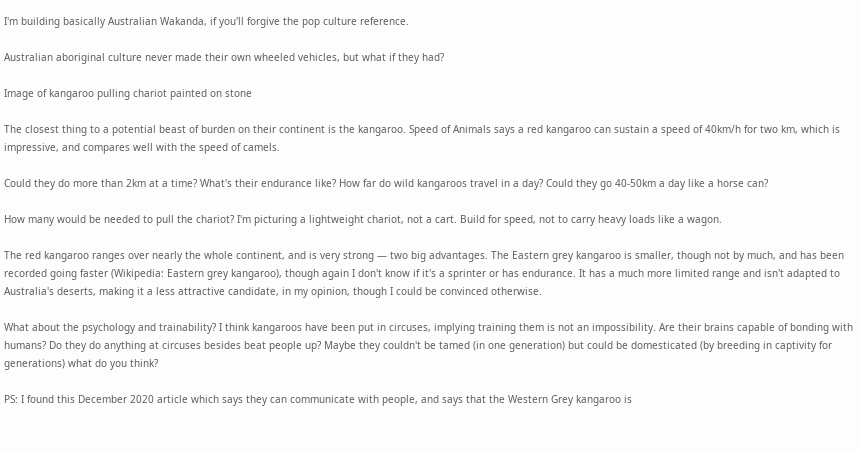I'm building basically Australian Wakanda, if you'll forgive the pop culture reference.

Australian aboriginal culture never made their own wheeled vehicles, but what if they had?

Image of kangaroo pulling chariot painted on stone

The closest thing to a potential beast of burden on their continent is the kangaroo. Speed of Animals says a red kangaroo can sustain a speed of 40km/h for two km, which is impressive, and compares well with the speed of camels.

Could they do more than 2km at a time? What's their endurance like? How far do wild kangaroos travel in a day? Could they go 40-50km a day like a horse can?

How many would be needed to pull the chariot? I'm picturing a lightweight chariot, not a cart. Build for speed, not to carry heavy loads like a wagon.

The red kangaroo ranges over nearly the whole continent, and is very strong — two big advantages. The Eastern grey kangaroo is smaller, though not by much, and has been recorded going faster (Wikipedia: Eastern grey kangaroo), though again I don't know if it's a sprinter or has endurance. It has a much more limited range and isn't adapted to Australia's deserts, making it a less attractive candidate, in my opinion, though I could be convinced otherwise.

What about the psychology and trainability? I think kangaroos have been put in circuses, implying training them is not an impossibility. Are their brains capable of bonding with humans? Do they do anything at circuses besides beat people up? Maybe they couldn't be tamed (in one generation) but could be domesticated (by breeding in captivity for generations) what do you think?

PS: I found this December 2020 article which says they can communicate with people, and says that the Western Grey kangaroo is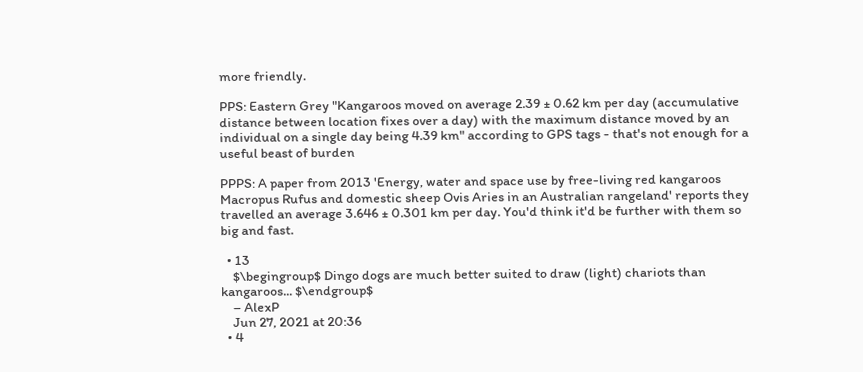more friendly.

PPS: Eastern Grey "Kangaroos moved on average 2.39 ± 0.62 km per day (accumulative distance between location fixes over a day) with the maximum distance moved by an individual on a single day being 4.39 km" according to GPS tags - that's not enough for a useful beast of burden

PPPS: A paper from 2013 'Energy, water and space use by free-living red kangaroos Macropus Rufus and domestic sheep Ovis Aries in an Australian rangeland' reports they travelled an average 3.646 ± 0.301 km per day. You'd think it'd be further with them so big and fast.

  • 13
    $\begingroup$ Dingo dogs are much better suited to draw (light) chariots than kangaroos... $\endgroup$
    – AlexP
    Jun 27, 2021 at 20:36
  • 4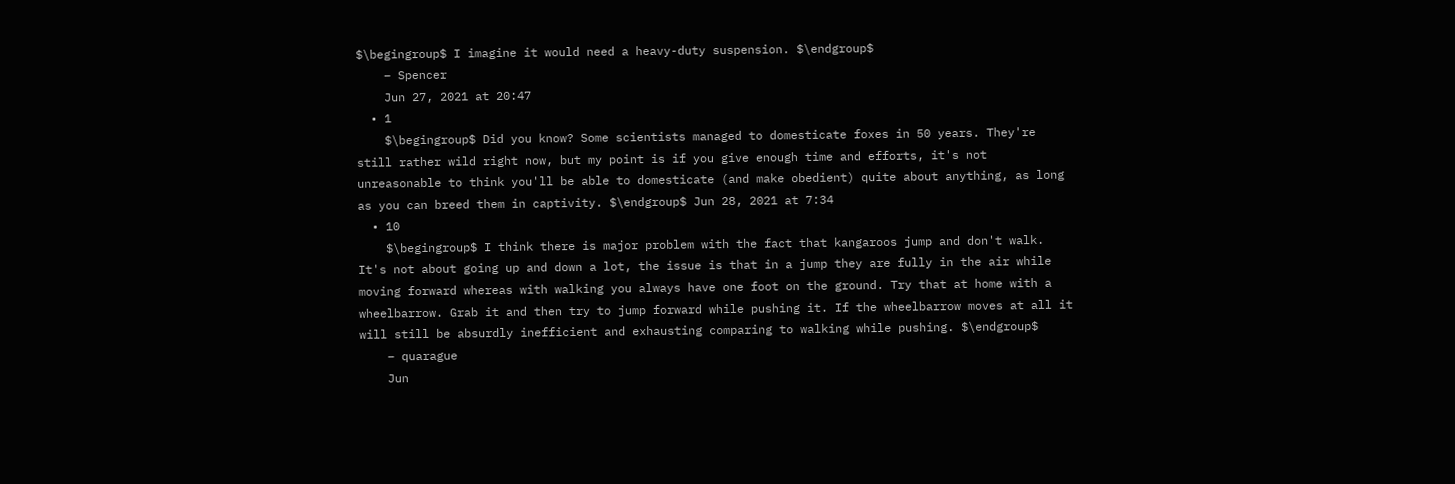$\begingroup$ I imagine it would need a heavy-duty suspension. $\endgroup$
    – Spencer
    Jun 27, 2021 at 20:47
  • 1
    $\begingroup$ Did you know? Some scientists managed to domesticate foxes in 50 years. They're still rather wild right now, but my point is if you give enough time and efforts, it's not unreasonable to think you'll be able to domesticate (and make obedient) quite about anything, as long as you can breed them in captivity. $\endgroup$ Jun 28, 2021 at 7:34
  • 10
    $\begingroup$ I think there is major problem with the fact that kangaroos jump and don't walk. It's not about going up and down a lot, the issue is that in a jump they are fully in the air while moving forward whereas with walking you always have one foot on the ground. Try that at home with a wheelbarrow. Grab it and then try to jump forward while pushing it. If the wheelbarrow moves at all it will still be absurdly inefficient and exhausting comparing to walking while pushing. $\endgroup$
    – quarague
    Jun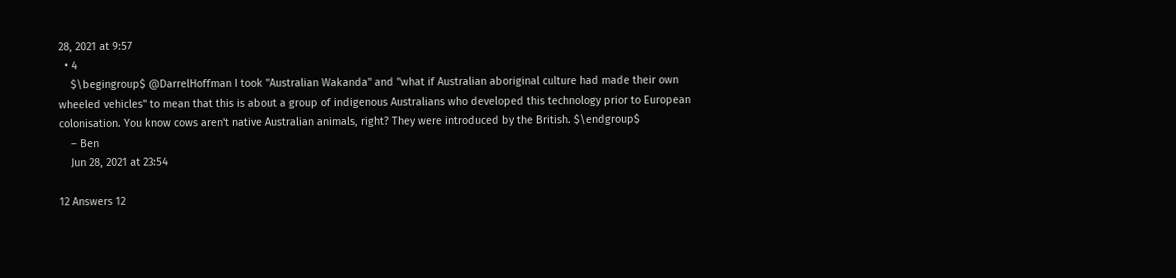28, 2021 at 9:57
  • 4
    $\begingroup$ @DarrelHoffman I took "Australian Wakanda" and "what if Australian aboriginal culture had made their own wheeled vehicles" to mean that this is about a group of indigenous Australians who developed this technology prior to European colonisation. You know cows aren't native Australian animals, right? They were introduced by the British. $\endgroup$
    – Ben
    Jun 28, 2021 at 23:54

12 Answers 12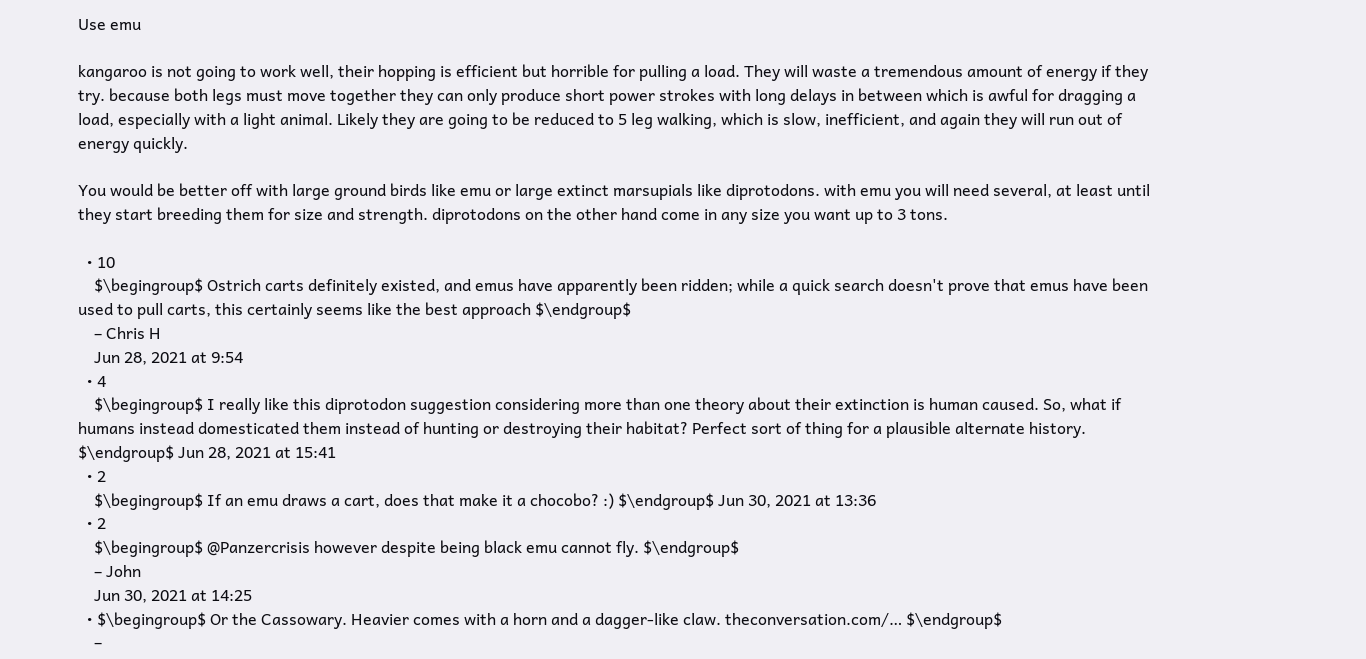Use emu

kangaroo is not going to work well, their hopping is efficient but horrible for pulling a load. They will waste a tremendous amount of energy if they try. because both legs must move together they can only produce short power strokes with long delays in between which is awful for dragging a load, especially with a light animal. Likely they are going to be reduced to 5 leg walking, which is slow, inefficient, and again they will run out of energy quickly.

You would be better off with large ground birds like emu or large extinct marsupials like diprotodons. with emu you will need several, at least until they start breeding them for size and strength. diprotodons on the other hand come in any size you want up to 3 tons.

  • 10
    $\begingroup$ Ostrich carts definitely existed, and emus have apparently been ridden; while a quick search doesn't prove that emus have been used to pull carts, this certainly seems like the best approach $\endgroup$
    – Chris H
    Jun 28, 2021 at 9:54
  • 4
    $\begingroup$ I really like this diprotodon suggestion considering more than one theory about their extinction is human caused. So, what if humans instead domesticated them instead of hunting or destroying their habitat? Perfect sort of thing for a plausible alternate history. $\endgroup$ Jun 28, 2021 at 15:41
  • 2
    $\begingroup$ If an emu draws a cart, does that make it a chocobo? :) $\endgroup$ Jun 30, 2021 at 13:36
  • 2
    $\begingroup$ @Panzercrisis however despite being black emu cannot fly. $\endgroup$
    – John
    Jun 30, 2021 at 14:25
  • $\begingroup$ Or the Cassowary. Heavier comes with a horn and a dagger-like claw. theconversation.com/… $\endgroup$
    –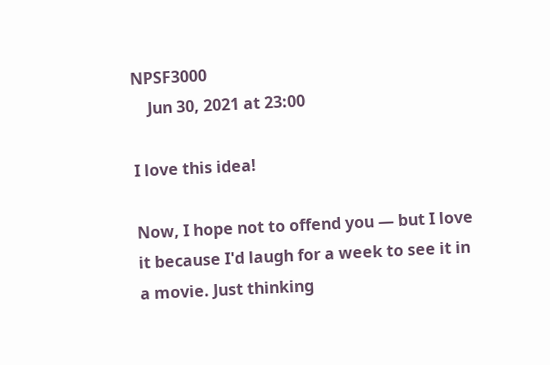NPSF3000
    Jun 30, 2021 at 23:00

I love this idea!

Now, I hope not to offend you — but I love it because I'd laugh for a week to see it in a movie. Just thinking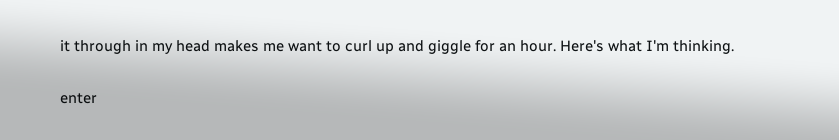it through in my head makes me want to curl up and giggle for an hour. Here's what I'm thinking.

enter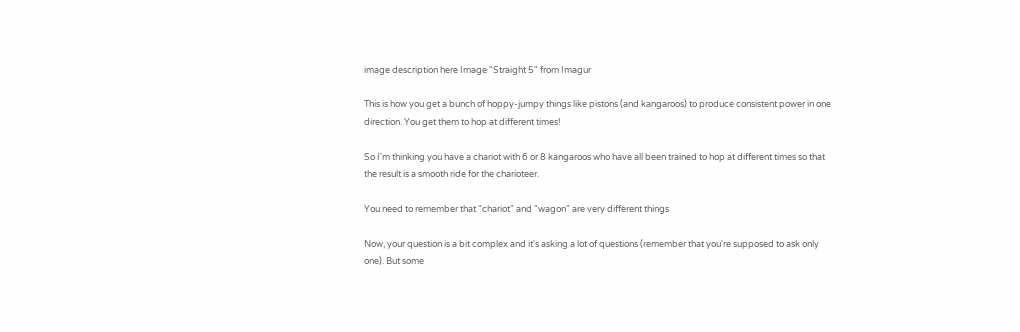image description here Image "Straight 5" from Imagur

This is how you get a bunch of hoppy-jumpy things like pistons (and kangaroos) to produce consistent power in one direction. You get them to hop at different times!

So I'm thinking you have a chariot with 6 or 8 kangaroos who have all been trained to hop at different times so that the result is a smooth ride for the charioteer.

You need to remember that "chariot" and "wagon" are very different things

Now, your question is a bit complex and it's asking a lot of questions (remember that you're supposed to ask only one). But some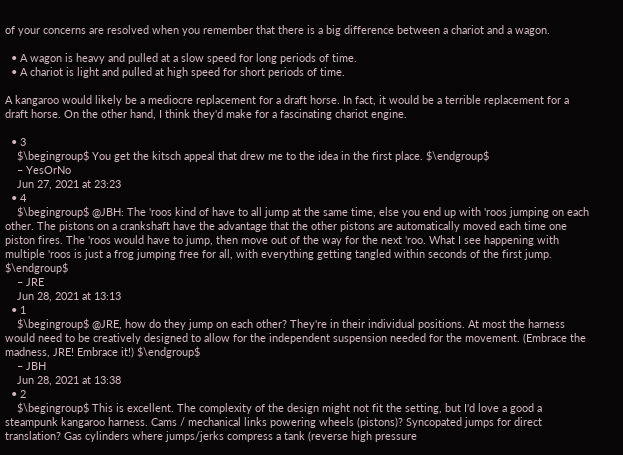of your concerns are resolved when you remember that there is a big difference between a chariot and a wagon.

  • A wagon is heavy and pulled at a slow speed for long periods of time.
  • A chariot is light and pulled at high speed for short periods of time.

A kangaroo would likely be a mediocre replacement for a draft horse. In fact, it would be a terrible replacement for a draft horse. On the other hand, I think they'd make for a fascinating chariot engine.

  • 3
    $\begingroup$ You get the kitsch appeal that drew me to the idea in the first place. $\endgroup$
    – YesOrNo
    Jun 27, 2021 at 23:23
  • 4
    $\begingroup$ @JBH: The 'roos kind of have to all jump at the same time, else you end up with 'roos jumping on each other. The pistons on a crankshaft have the advantage that the other pistons are automatically moved each time one piston fires. The 'roos would have to jump, then move out of the way for the next 'roo. What I see happening with multiple 'roos is just a frog jumping free for all, with everything getting tangled within seconds of the first jump. $\endgroup$
    – JRE
    Jun 28, 2021 at 13:13
  • 1
    $\begingroup$ @JRE, how do they jump on each other? They're in their individual positions. At most the harness would need to be creatively designed to allow for the independent suspension needed for the movement. (Embrace the madness, JRE! Embrace it!) $\endgroup$
    – JBH
    Jun 28, 2021 at 13:38
  • 2
    $\begingroup$ This is excellent. The complexity of the design might not fit the setting, but I'd love a good a steampunk kangaroo harness. Cams / mechanical links powering wheels (pistons)? Syncopated jumps for direct translation? Gas cylinders where jumps/jerks compress a tank (reverse high pressure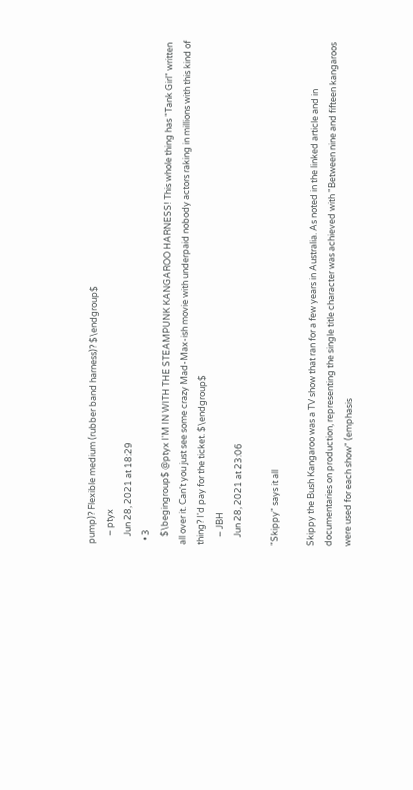pump)? Flexible medium (rubber band harness)? $\endgroup$
    – ptyx
    Jun 28, 2021 at 18:29
  • 3
    $\begingroup$ @ptyx I'M IN WITH THE STEAMPUNK KANGAROO HARNESS! This whole thing has "Tank Girl" written all over it. Can't you just see some crazy Mad-Max-ish movie with underpaid nobody actors raking in millions with this kind of thing? I'd pay for the ticket. $\endgroup$
    – JBH
    Jun 28, 2021 at 23:06

"Skippy" says it all

Skippy the Bush Kangaroo was a TV show that ran for a few years in Australia. As noted in the linked article and in documentaries on production, representing the single title character was achieved with "Between nine and fifteen kangaroos were used for each show" (emphasis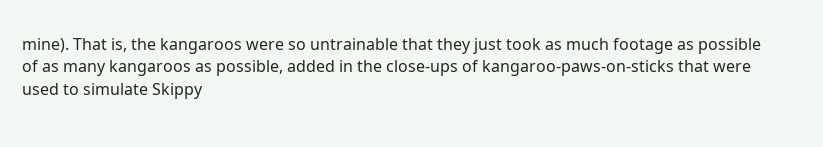mine). That is, the kangaroos were so untrainable that they just took as much footage as possible of as many kangaroos as possible, added in the close-ups of kangaroo-paws-on-sticks that were used to simulate Skippy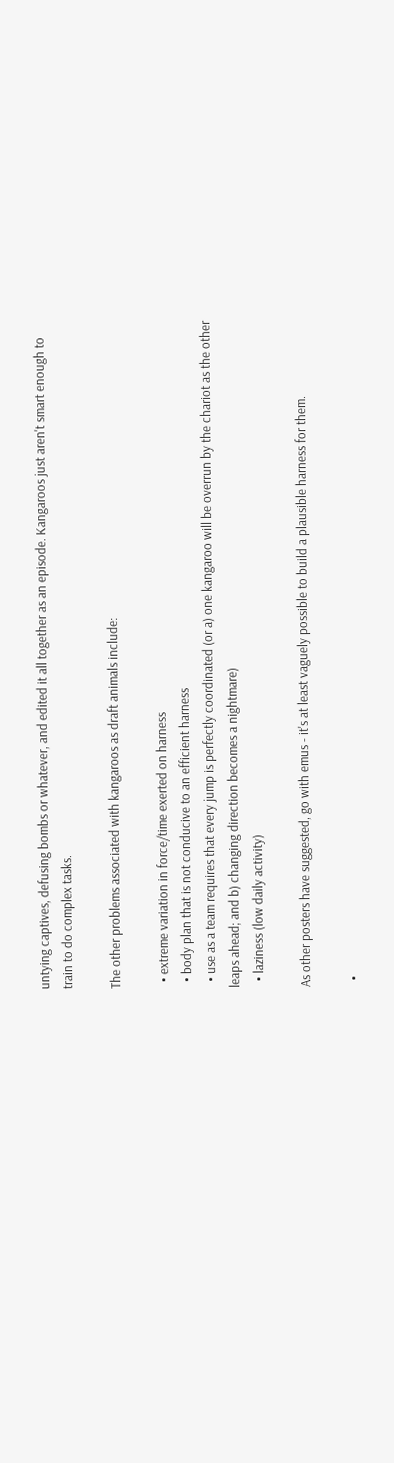untying captives, defusing bombs or whatever, and edited it all together as an episode. Kangaroos just aren't smart enough to train to do complex tasks.

The other problems associated with kangaroos as draft animals include:

  • extreme variation in force/time exerted on harness
  • body plan that is not conducive to an efficient harness
  • use as a team requires that every jump is perfectly coordinated (or a) one kangaroo will be overrun by the chariot as the other leaps ahead; and b) changing direction becomes a nightmare)
  • laziness (low daily activity)

As other posters have suggested, go with emus - it's at least vaguely possible to build a plausible harness for them.

  •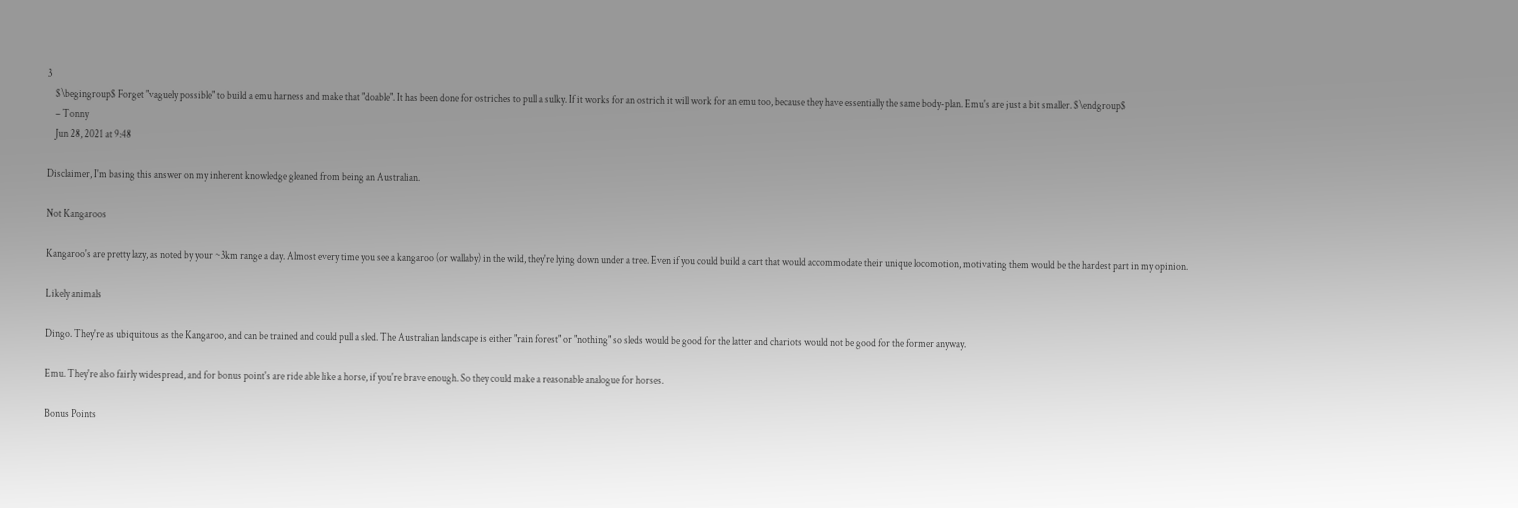3
    $\begingroup$ Forget "vaguely possible" to build a emu harness and make that "doable". It has been done for ostriches to pull a sulky. If it works for an ostrich it will work for an emu too, because they have essentially the same body-plan. Emu's are just a bit smaller. $\endgroup$
    – Tonny
    Jun 28, 2021 at 9:48

Disclaimer, I'm basing this answer on my inherent knowledge gleaned from being an Australian.

Not Kangaroos

Kangaroo's are pretty lazy, as noted by your ~3km range a day. Almost every time you see a kangaroo (or wallaby) in the wild, they're lying down under a tree. Even if you could build a cart that would accommodate their unique locomotion, motivating them would be the hardest part in my opinion.

Likely animals

Dingo. They're as ubiquitous as the Kangaroo, and can be trained and could pull a sled. The Australian landscape is either "rain forest" or "nothing" so sleds would be good for the latter and chariots would not be good for the former anyway.

Emu. They're also fairly widespread, and for bonus point's are ride able like a horse, if you're brave enough. So they could make a reasonable analogue for horses.

Bonus Points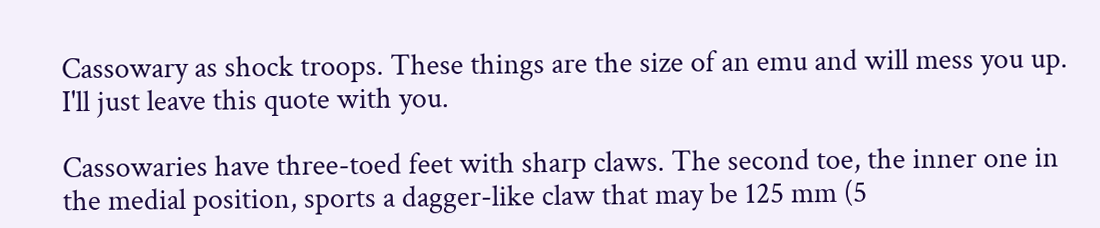Cassowary as shock troops. These things are the size of an emu and will mess you up. I'll just leave this quote with you.

Cassowaries have three-toed feet with sharp claws. The second toe, the inner one in the medial position, sports a dagger-like claw that may be 125 mm (5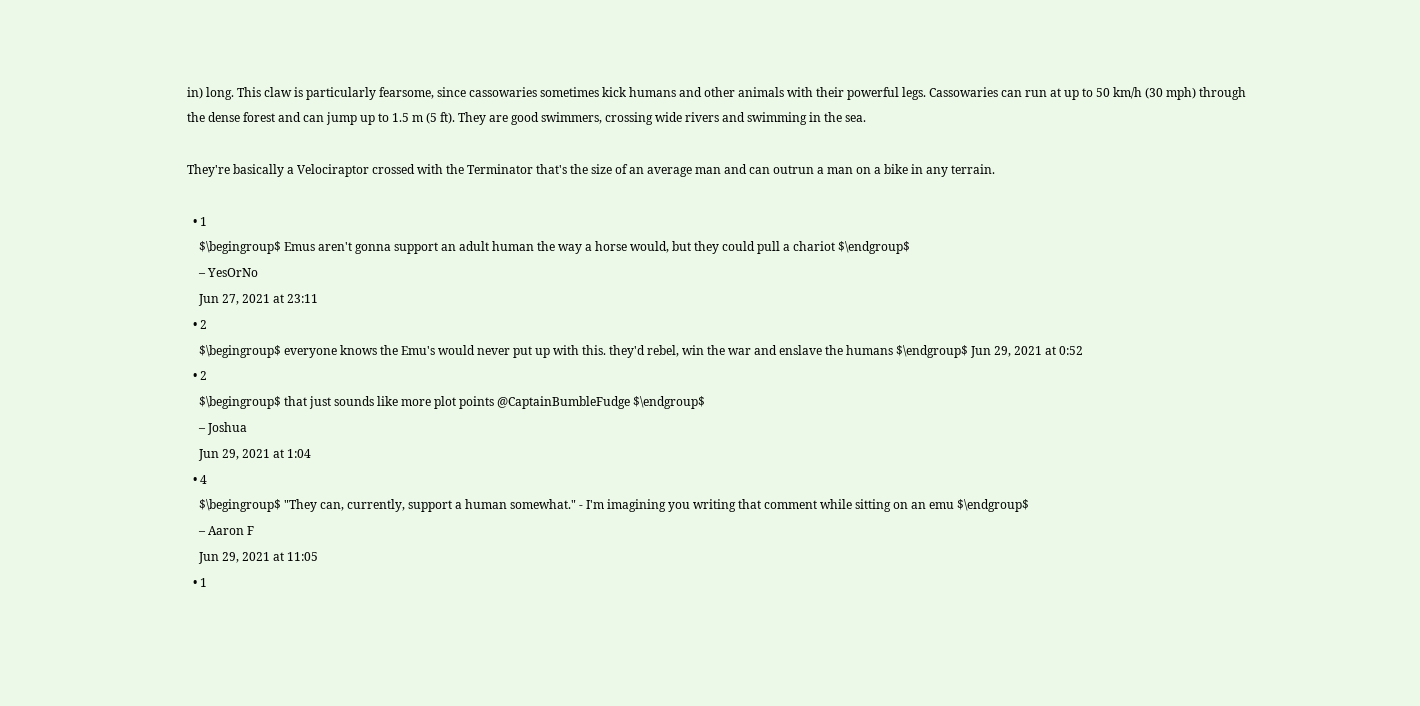in) long. This claw is particularly fearsome, since cassowaries sometimes kick humans and other animals with their powerful legs. Cassowaries can run at up to 50 km/h (30 mph) through the dense forest and can jump up to 1.5 m (5 ft). They are good swimmers, crossing wide rivers and swimming in the sea.

They're basically a Velociraptor crossed with the Terminator that's the size of an average man and can outrun a man on a bike in any terrain.

  • 1
    $\begingroup$ Emus aren't gonna support an adult human the way a horse would, but they could pull a chariot $\endgroup$
    – YesOrNo
    Jun 27, 2021 at 23:11
  • 2
    $\begingroup$ everyone knows the Emu's would never put up with this. they'd rebel, win the war and enslave the humans $\endgroup$ Jun 29, 2021 at 0:52
  • 2
    $\begingroup$ that just sounds like more plot points @CaptainBumbleFudge $\endgroup$
    – Joshua
    Jun 29, 2021 at 1:04
  • 4
    $\begingroup$ "They can, currently, support a human somewhat." - I'm imagining you writing that comment while sitting on an emu $\endgroup$
    – Aaron F
    Jun 29, 2021 at 11:05
  • 1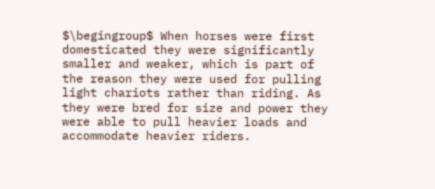$\begingroup$ When horses were first domesticated they were significantly smaller and weaker, which is part of the reason they were used for pulling light chariots rather than riding. As they were bred for size and power they were able to pull heavier loads and accommodate heavier riders.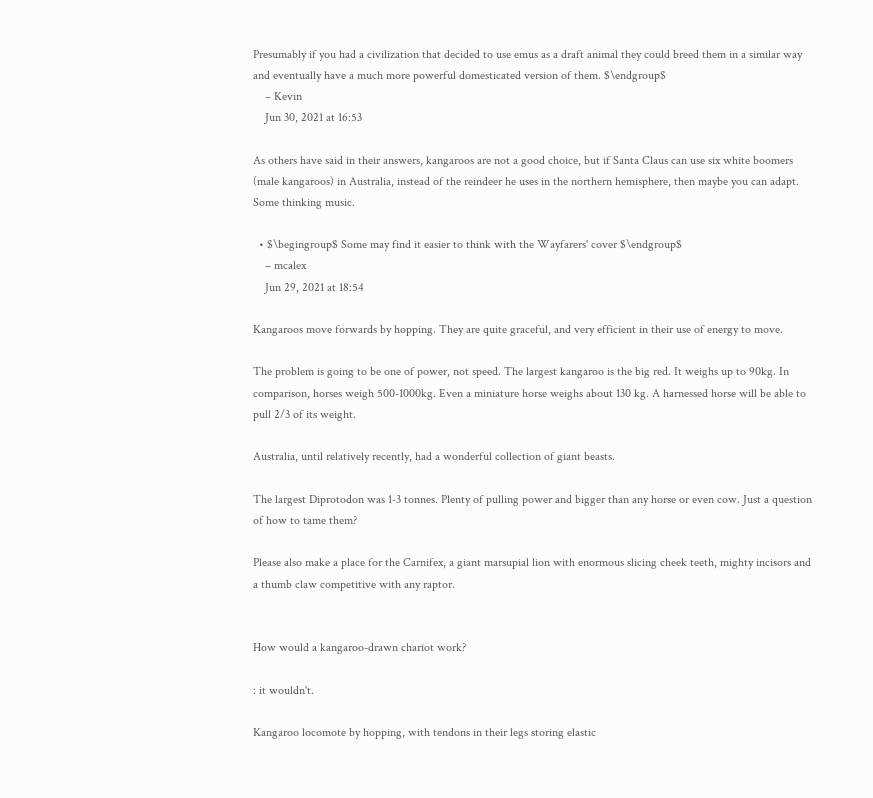Presumably if you had a civilization that decided to use emus as a draft animal they could breed them in a similar way and eventually have a much more powerful domesticated version of them. $\endgroup$
    – Kevin
    Jun 30, 2021 at 16:53

As others have said in their answers, kangaroos are not a good choice, but if Santa Claus can use six white boomers (male kangaroos) in Australia, instead of the reindeer he uses in the northern hemisphere, then maybe you can adapt. Some thinking music.

  • $\begingroup$ Some may find it easier to think with the Wayfarers' cover $\endgroup$
    – mcalex
    Jun 29, 2021 at 18:54

Kangaroos move forwards by hopping. They are quite graceful, and very efficient in their use of energy to move.

The problem is going to be one of power, not speed. The largest kangaroo is the big red. It weighs up to 90kg. In comparison, horses weigh 500-1000kg. Even a miniature horse weighs about 130 kg. A harnessed horse will be able to pull 2/3 of its weight.

Australia, until relatively recently, had a wonderful collection of giant beasts.

The largest Diprotodon was 1-3 tonnes. Plenty of pulling power and bigger than any horse or even cow. Just a question of how to tame them?

Please also make a place for the Carnifex, a giant marsupial lion with enormous slicing cheek teeth, mighty incisors and a thumb claw competitive with any raptor.


How would a kangaroo-drawn chariot work?

: it wouldn't.

Kangaroo locomote by hopping, with tendons in their legs storing elastic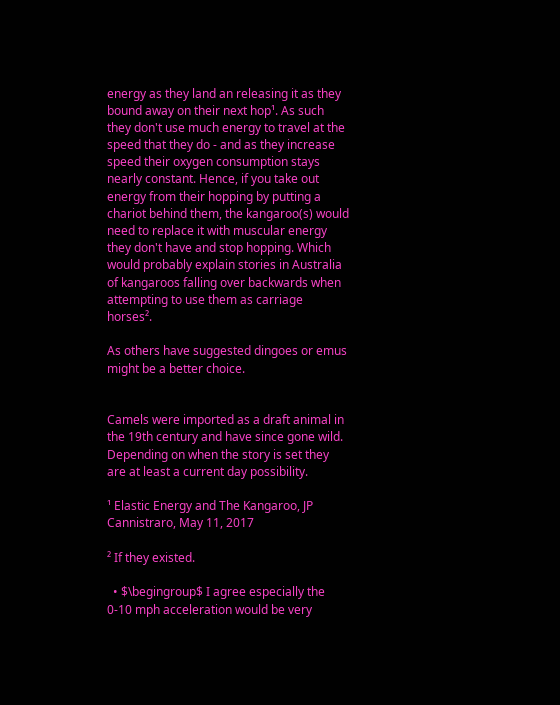energy as they land an releasing it as they bound away on their next hop¹. As such they don't use much energy to travel at the speed that they do - and as they increase speed their oxygen consumption stays nearly constant. Hence, if you take out energy from their hopping by putting a chariot behind them, the kangaroo(s) would need to replace it with muscular energy they don't have and stop hopping. Which would probably explain stories in Australia of kangaroos falling over backwards when attempting to use them as carriage horses².

As others have suggested dingoes or emus might be a better choice.


Camels were imported as a draft animal in the 19th century and have since gone wild. Depending on when the story is set they are at least a current day possibility.

¹ Elastic Energy and The Kangaroo, JP Cannistraro, May 11, 2017

² If they existed.

  • $\begingroup$ I agree especially the 0-10 mph acceleration would be very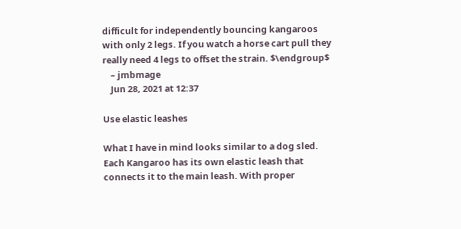difficult for independently bouncing kangaroos with only 2 legs. If you watch a horse cart pull they really need 4 legs to offset the strain. $\endgroup$
    – jmbmage
    Jun 28, 2021 at 12:37

Use elastic leashes

What I have in mind looks similar to a dog sled. Each Kangaroo has its own elastic leash that connects it to the main leash. With proper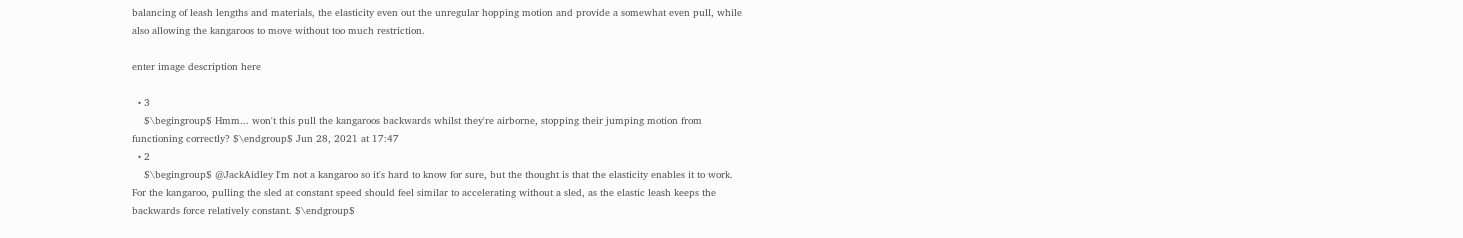balancing of leash lengths and materials, the elasticity even out the unregular hopping motion and provide a somewhat even pull, while also allowing the kangaroos to move without too much restriction.

enter image description here

  • 3
    $\begingroup$ Hmm... won't this pull the kangaroos backwards whilst they're airborne, stopping their jumping motion from functioning correctly? $\endgroup$ Jun 28, 2021 at 17:47
  • 2
    $\begingroup$ @JackAidley I'm not a kangaroo so it's hard to know for sure, but the thought is that the elasticity enables it to work. For the kangaroo, pulling the sled at constant speed should feel similar to accelerating without a sled, as the elastic leash keeps the backwards force relatively constant. $\endgroup$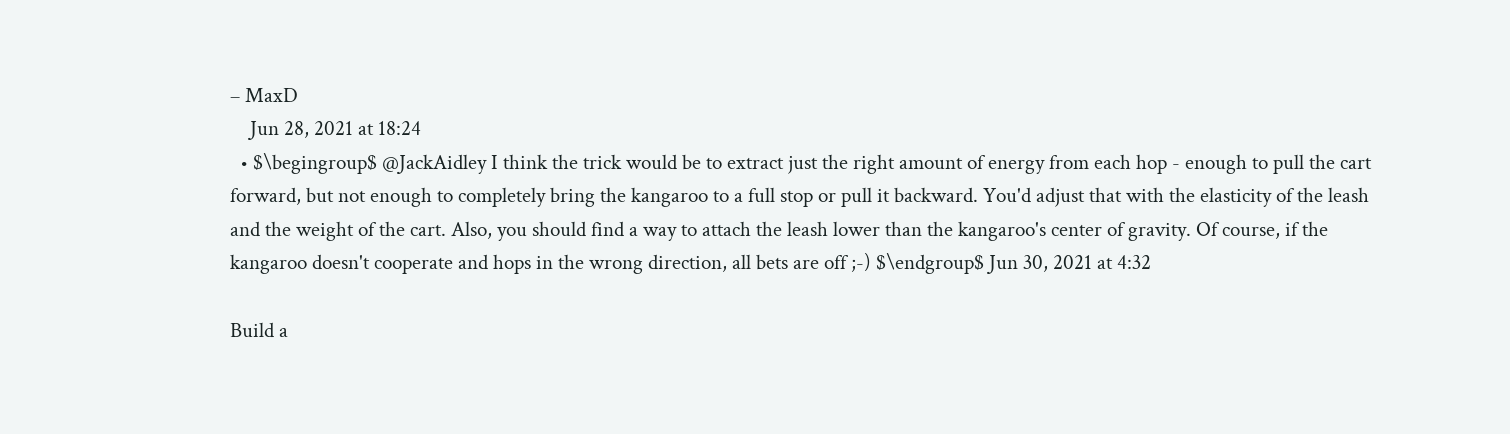– MaxD
    Jun 28, 2021 at 18:24
  • $\begingroup$ @JackAidley I think the trick would be to extract just the right amount of energy from each hop - enough to pull the cart forward, but not enough to completely bring the kangaroo to a full stop or pull it backward. You'd adjust that with the elasticity of the leash and the weight of the cart. Also, you should find a way to attach the leash lower than the kangaroo's center of gravity. Of course, if the kangaroo doesn't cooperate and hops in the wrong direction, all bets are off ;-) $\endgroup$ Jun 30, 2021 at 4:32

Build a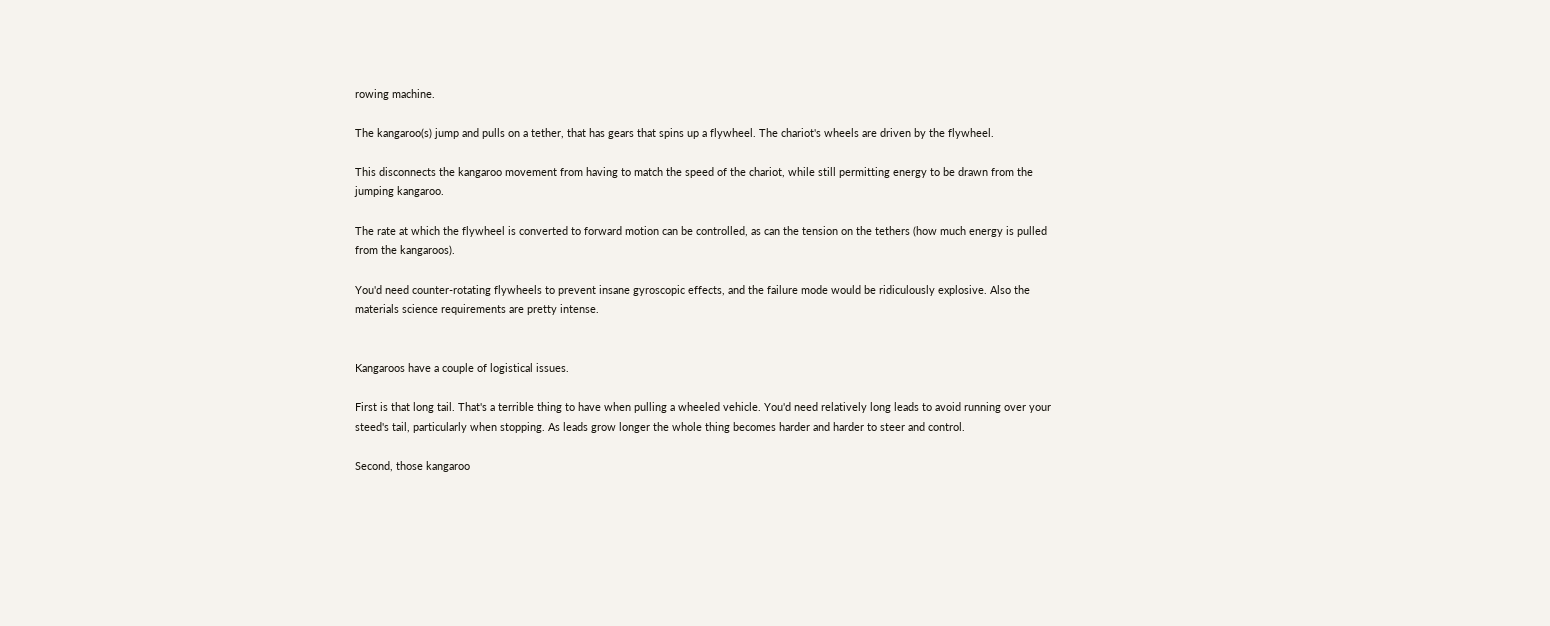rowing machine.

The kangaroo(s) jump and pulls on a tether, that has gears that spins up a flywheel. The chariot's wheels are driven by the flywheel.

This disconnects the kangaroo movement from having to match the speed of the chariot, while still permitting energy to be drawn from the jumping kangaroo.

The rate at which the flywheel is converted to forward motion can be controlled, as can the tension on the tethers (how much energy is pulled from the kangaroos).

You'd need counter-rotating flywheels to prevent insane gyroscopic effects, and the failure mode would be ridiculously explosive. Also the materials science requirements are pretty intense.


Kangaroos have a couple of logistical issues.

First is that long tail. That's a terrible thing to have when pulling a wheeled vehicle. You'd need relatively long leads to avoid running over your steed's tail, particularly when stopping. As leads grow longer the whole thing becomes harder and harder to steer and control.

Second, those kangaroo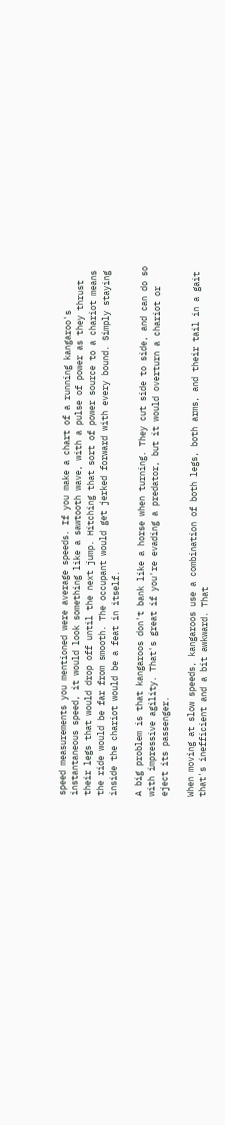speed measurements you mentioned were average speeds. If you make a chart of a running kangaroo's instantaneous speed, it would look something like a sawtooth wave, with a pulse of power as they thrust their legs that would drop off until the next jump. Hitching that sort of power source to a chariot means the ride would be far from smooth. The occupant would get jerked forward with every bound. Simply staying inside the chariot would be a feat in itself.

A big problem is that kangaroos don't bank like a horse when turning. They cut side to side, and can do so with impressive agility. That's great if you're evading a predator, but it would overturn a chariot or eject its passenger.

When moving at slow speeds, kangaroos use a combination of both legs, both arms, and their tail in a gait that's inefficient and a bit awkward. That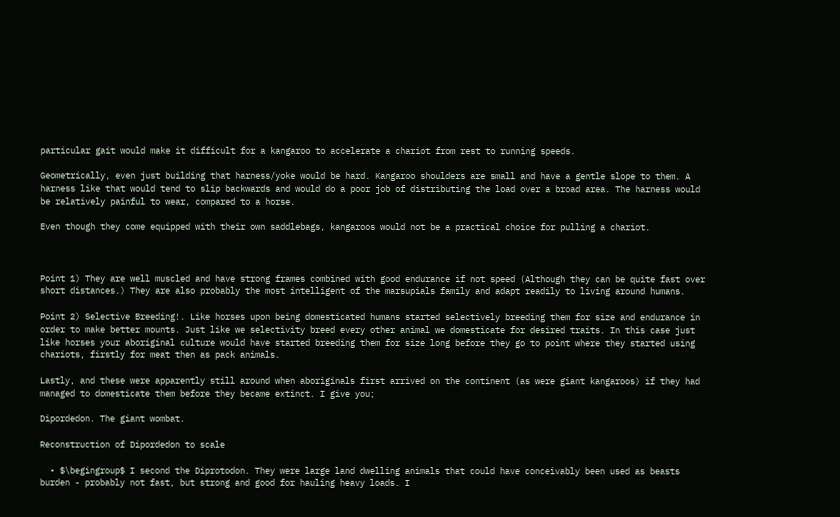particular gait would make it difficult for a kangaroo to accelerate a chariot from rest to running speeds.

Geometrically, even just building that harness/yoke would be hard. Kangaroo shoulders are small and have a gentle slope to them. A harness like that would tend to slip backwards and would do a poor job of distributing the load over a broad area. The harness would be relatively painful to wear, compared to a horse.

Even though they come equipped with their own saddlebags, kangaroos would not be a practical choice for pulling a chariot.



Point 1) They are well muscled and have strong frames combined with good endurance if not speed (Although they can be quite fast over short distances.) They are also probably the most intelligent of the marsupials family and adapt readily to living around humans.

Point 2) Selective Breeding!. Like horses upon being domesticated humans started selectively breeding them for size and endurance in order to make better mounts. Just like we selectivity breed every other animal we domesticate for desired traits. In this case just like horses your aboriginal culture would have started breeding them for size long before they go to point where they started using chariots, firstly for meat then as pack animals.

Lastly, and these were apparently still around when aboriginals first arrived on the continent (as were giant kangaroos) if they had managed to domesticate them before they became extinct. I give you;

Dipordedon. The giant wombat.

Reconstruction of Dipordedon to scale

  • $\begingroup$ I second the Diprotodon. They were large land dwelling animals that could have conceivably been used as beasts burden - probably not fast, but strong and good for hauling heavy loads. I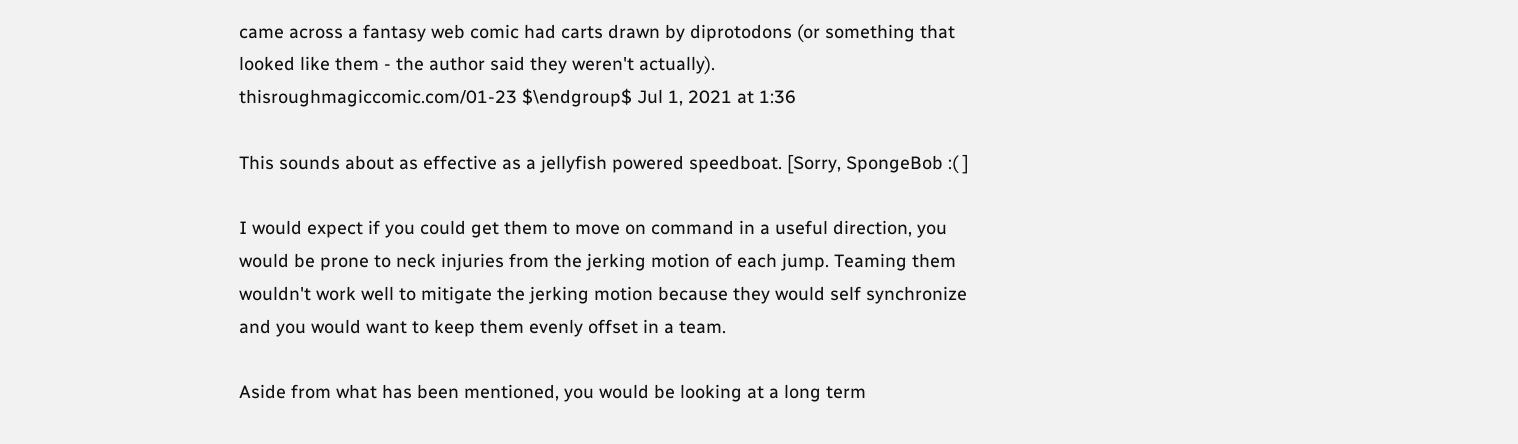came across a fantasy web comic had carts drawn by diprotodons (or something that looked like them - the author said they weren't actually). thisroughmagiccomic.com/01-23 $\endgroup$ Jul 1, 2021 at 1:36

This sounds about as effective as a jellyfish powered speedboat. [Sorry, SpongeBob :( ]

I would expect if you could get them to move on command in a useful direction, you would be prone to neck injuries from the jerking motion of each jump. Teaming them wouldn't work well to mitigate the jerking motion because they would self synchronize and you would want to keep them evenly offset in a team.

Aside from what has been mentioned, you would be looking at a long term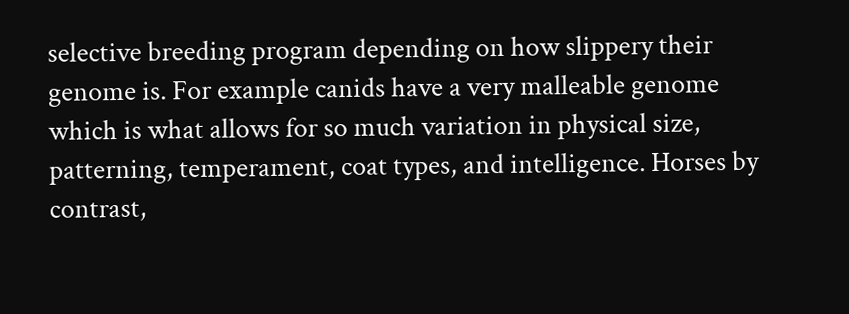selective breeding program depending on how slippery their genome is. For example canids have a very malleable genome which is what allows for so much variation in physical size, patterning, temperament, coat types, and intelligence. Horses by contrast,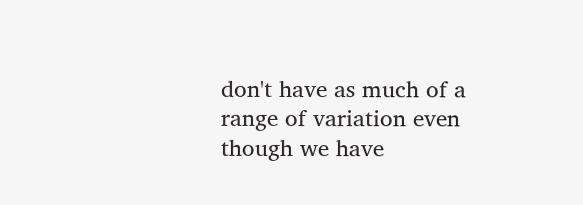don't have as much of a range of variation even though we have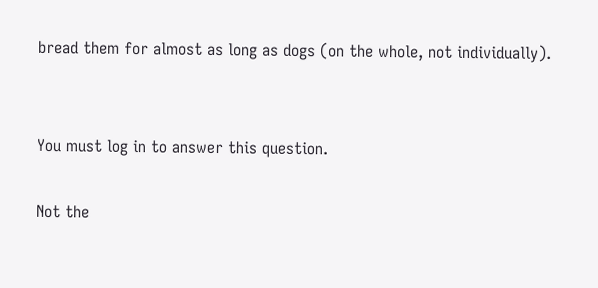bread them for almost as long as dogs (on the whole, not individually).


You must log in to answer this question.

Not the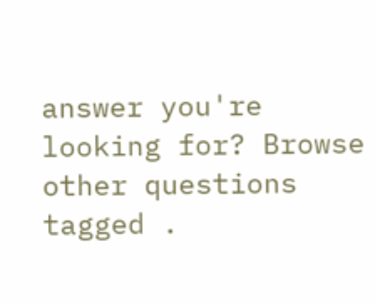answer you're looking for? Browse other questions tagged .